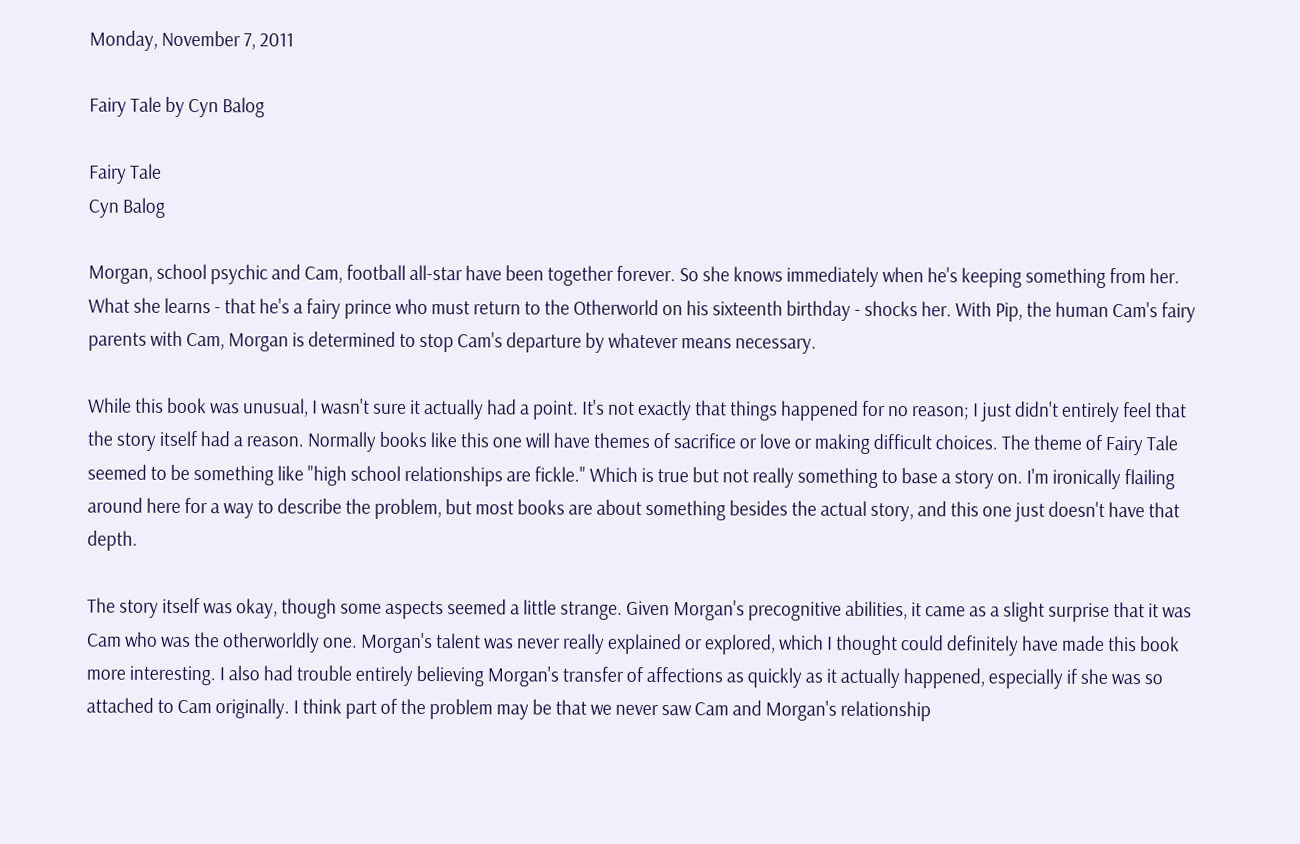Monday, November 7, 2011

Fairy Tale by Cyn Balog

Fairy Tale
Cyn Balog

Morgan, school psychic and Cam, football all-star have been together forever. So she knows immediately when he's keeping something from her. What she learns - that he's a fairy prince who must return to the Otherworld on his sixteenth birthday - shocks her. With Pip, the human Cam's fairy parents with Cam, Morgan is determined to stop Cam's departure by whatever means necessary.

While this book was unusual, I wasn't sure it actually had a point. It's not exactly that things happened for no reason; I just didn't entirely feel that the story itself had a reason. Normally books like this one will have themes of sacrifice or love or making difficult choices. The theme of Fairy Tale seemed to be something like "high school relationships are fickle." Which is true but not really something to base a story on. I'm ironically flailing around here for a way to describe the problem, but most books are about something besides the actual story, and this one just doesn't have that depth.

The story itself was okay, though some aspects seemed a little strange. Given Morgan's precognitive abilities, it came as a slight surprise that it was Cam who was the otherworldly one. Morgan's talent was never really explained or explored, which I thought could definitely have made this book more interesting. I also had trouble entirely believing Morgan's transfer of affections as quickly as it actually happened, especially if she was so attached to Cam originally. I think part of the problem may be that we never saw Cam and Morgan's relationship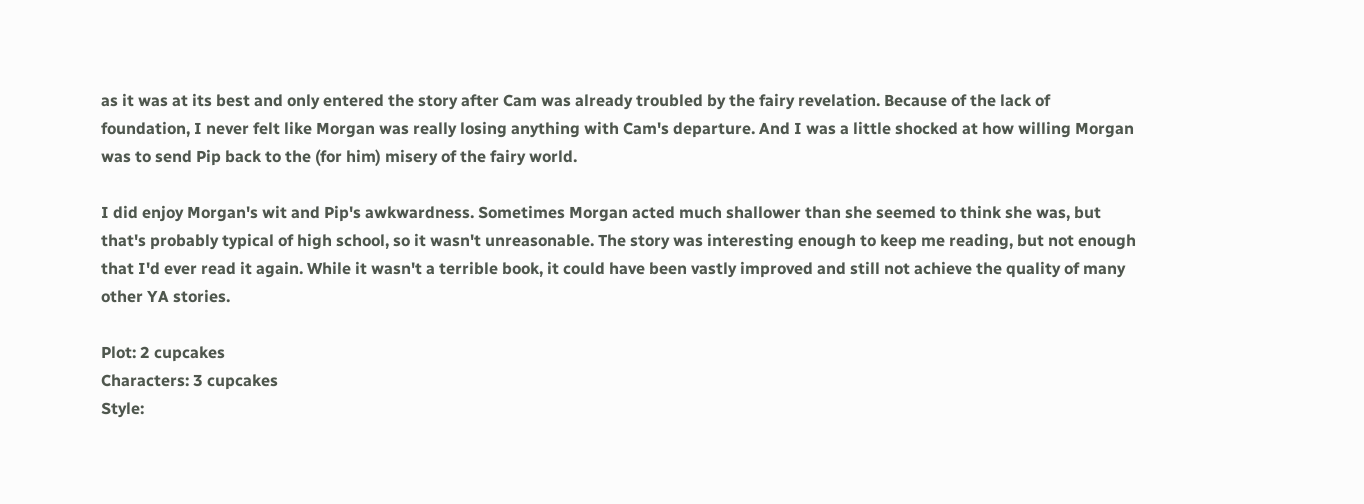as it was at its best and only entered the story after Cam was already troubled by the fairy revelation. Because of the lack of foundation, I never felt like Morgan was really losing anything with Cam's departure. And I was a little shocked at how willing Morgan was to send Pip back to the (for him) misery of the fairy world.

I did enjoy Morgan's wit and Pip's awkwardness. Sometimes Morgan acted much shallower than she seemed to think she was, but that's probably typical of high school, so it wasn't unreasonable. The story was interesting enough to keep me reading, but not enough that I'd ever read it again. While it wasn't a terrible book, it could have been vastly improved and still not achieve the quality of many other YA stories.

Plot: 2 cupcakes
Characters: 3 cupcakes
Style: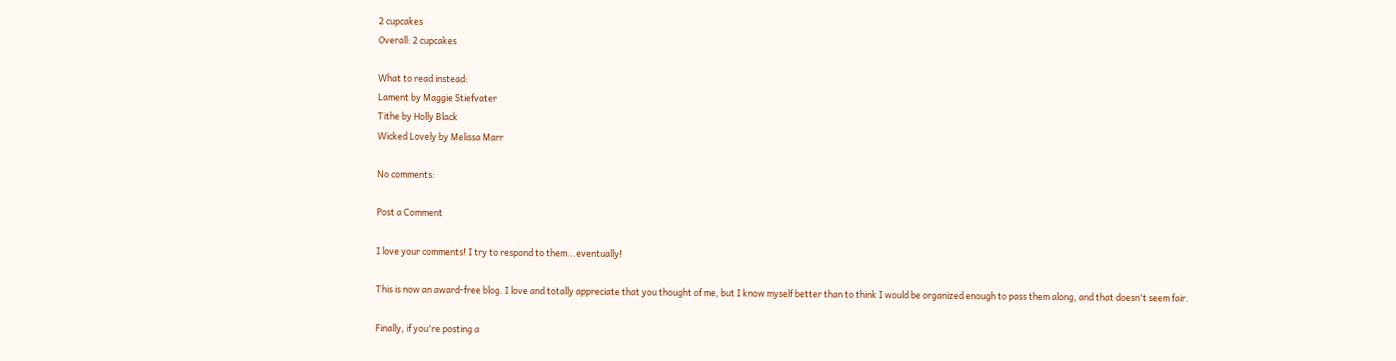2 cupcakes
Overall: 2 cupcakes

What to read instead:
Lament by Maggie Stiefvater
Tithe by Holly Black
Wicked Lovely by Melissa Marr

No comments:

Post a Comment

I love your comments! I try to respond to them...eventually!

This is now an award-free blog. I love and totally appreciate that you thought of me, but I know myself better than to think I would be organized enough to pass them along, and that doesn't seem fair.

Finally, if you're posting a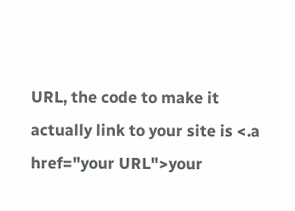URL, the code to make it actually link to your site is <.a href="your URL">your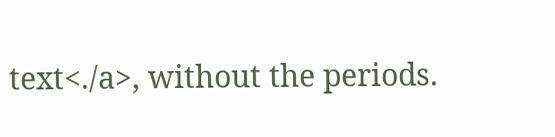text<./a>, without the periods.